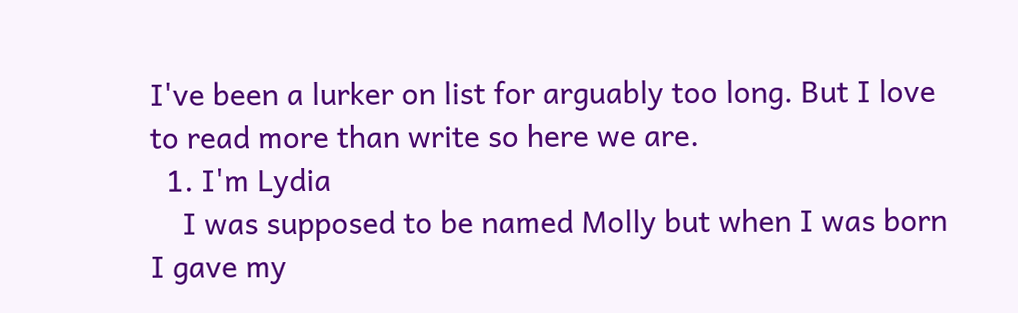I've been a lurker on list for arguably too long. But I love to read more than write so here we are.
  1. I'm Lydia
    I was supposed to be named Molly but when I was born I gave my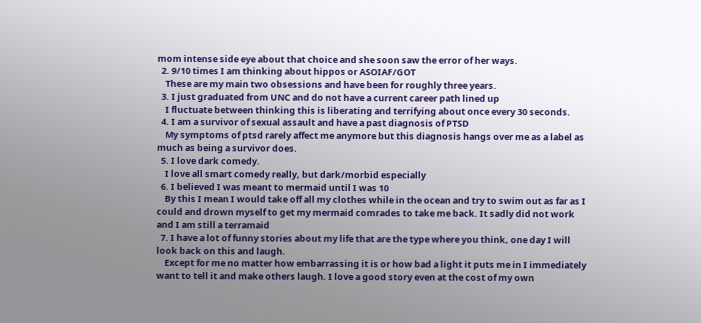mom intense side eye about that choice and she soon saw the error of her ways.
  2. 9/10 times I am thinking about hippos or ASOIAF/GOT
    These are my main two obsessions and have been for roughly three years.
  3. I just graduated from UNC and do not have a current career path lined up
    I fluctuate between thinking this is liberating and terrifying about once every 30 seconds.
  4. I am a survivor of sexual assault and have a past diagnosis of PTSD
    My symptoms of ptsd rarely affect me anymore but this diagnosis hangs over me as a label as much as being a survivor does.
  5. I love dark comedy.
    I love all smart comedy really, but dark/morbid especially
  6. I believed I was meant to mermaid until I was 10
    By this I mean I would take off all my clothes while in the ocean and try to swim out as far as I could and drown myself to get my mermaid comrades to take me back. It sadly did not work and I am still a terramaid
  7. I have a lot of funny stories about my life that are the type where you think, one day I will look back on this and laugh.
    Except for me no matter how embarrassing it is or how bad a light it puts me in I immediately want to tell it and make others laugh. I love a good story even at the cost of my own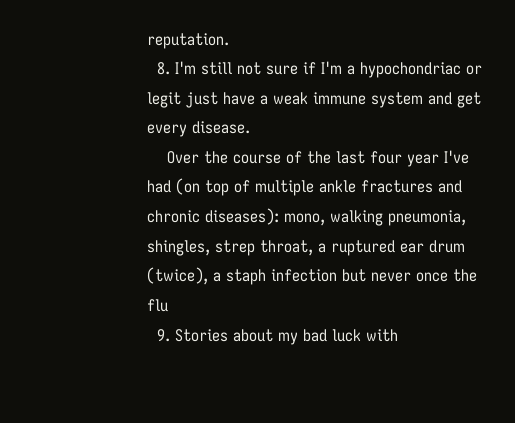reputation.
  8. I'm still not sure if I'm a hypochondriac or legit just have a weak immune system and get every disease.
    Over the course of the last four year I've had (on top of multiple ankle fractures and chronic diseases): mono, walking pneumonia, shingles, strep throat, a ruptured ear drum (twice), a staph infection but never once the flu
  9. Stories about my bad luck with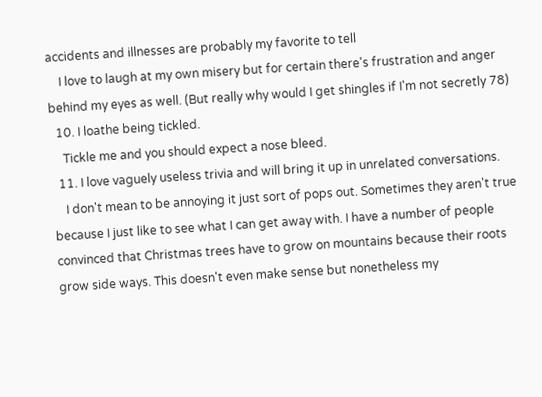accidents and illnesses are probably my favorite to tell
    I love to laugh at my own misery but for certain there's frustration and anger behind my eyes as well. (But really why would I get shingles if I'm not secretly 78)
  10. I loathe being tickled.
    Tickle me and you should expect a nose bleed.
  11. I love vaguely useless trivia and will bring it up in unrelated conversations.
    I don't mean to be annoying it just sort of pops out. Sometimes they aren't true because I just like to see what I can get away with. I have a number of people convinced that Christmas trees have to grow on mountains because their roots grow side ways. This doesn't even make sense but nonetheless my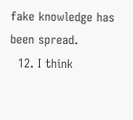fake knowledge has been spread.
  12. I think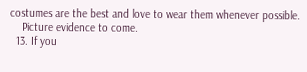costumes are the best and love to wear them whenever possible.
    Picture evidence to come.
  13. If you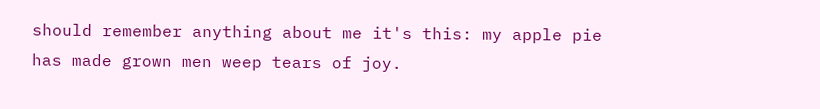should remember anything about me it's this: my apple pie has made grown men weep tears of joy.